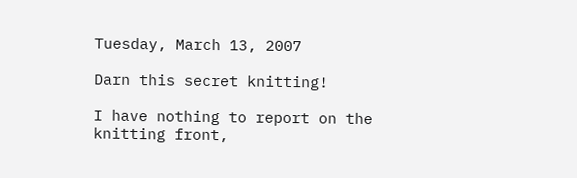Tuesday, March 13, 2007

Darn this secret knitting!

I have nothing to report on the knitting front,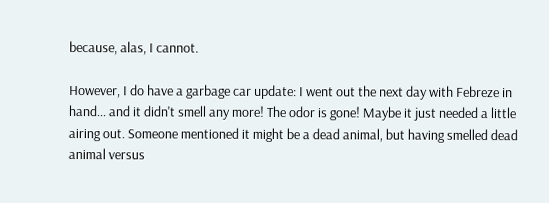because, alas, I cannot.

However, I do have a garbage car update: I went out the next day with Febreze in hand... and it didn't smell any more! The odor is gone! Maybe it just needed a little airing out. Someone mentioned it might be a dead animal, but having smelled dead animal versus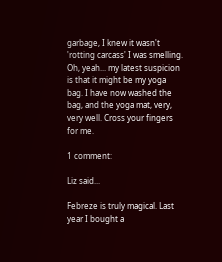garbage, I knew it wasn't 'rotting carcass' I was smelling. Oh, yeah... my latest suspicion is that it might be my yoga bag. I have now washed the bag, and the yoga mat, very, very well. Cross your fingers for me.

1 comment:

Liz said...

Febreze is truly magical. Last year I bought a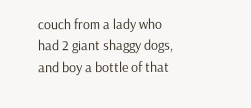couch from a lady who had 2 giant shaggy dogs, and boy a bottle of that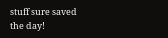stuff sure saved the day!